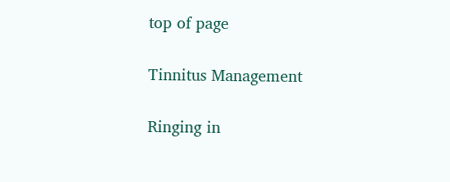top of page

Tinnitus Management

Ringing in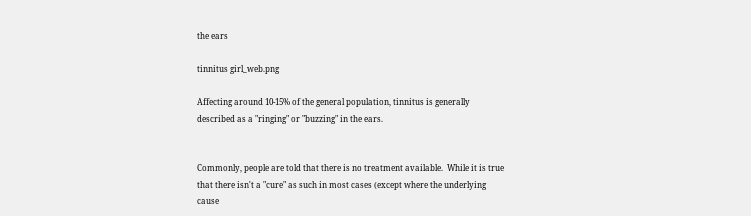the ears

tinnitus girl_web.png

Affecting around 10-15% of the general population, tinnitus is generally described as a "ringing" or "buzzing" in the ears.


Commonly, people are told that there is no treatment available.  While it is true that there isn't a "cure" as such in most cases (except where the underlying cause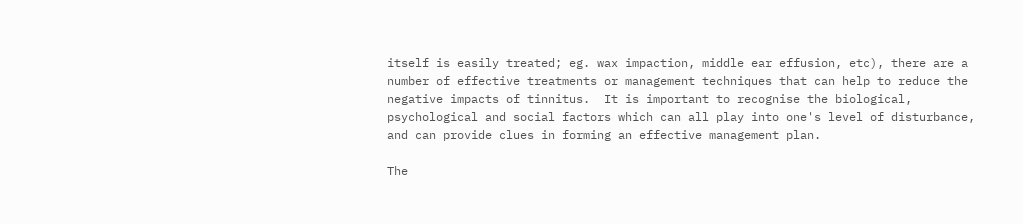itself is easily treated; eg. wax impaction, middle ear effusion, etc), there are a number of effective treatments or management techniques that can help to reduce the negative impacts of tinnitus.  It is important to recognise the biological, psychological and social factors which can all play into one's level of disturbance, and can provide clues in forming an effective management plan.

The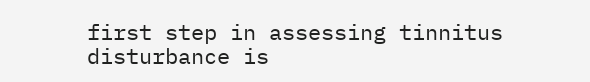first step in assessing tinnitus disturbance is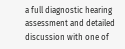a full diagnostic hearing assessment and detailed discussion with one of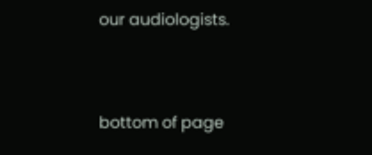our audiologists.


bottom of page